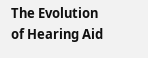The Evolution of Hearing Aid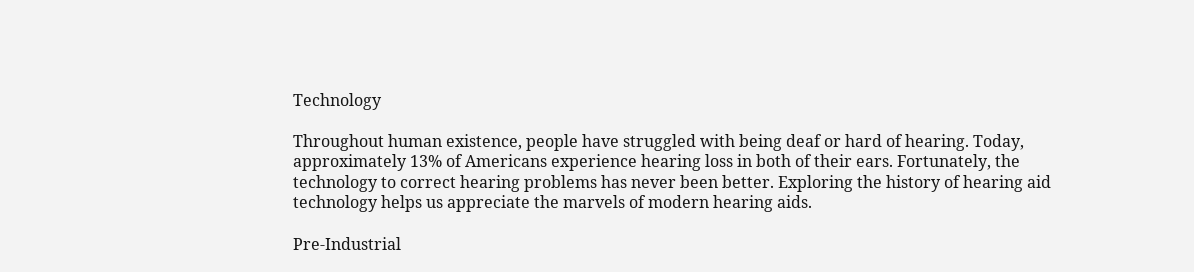Technology

Throughout human existence, people have struggled with being deaf or hard of hearing. Today, approximately 13% of Americans experience hearing loss in both of their ears. Fortunately, the technology to correct hearing problems has never been better. Exploring the history of hearing aid technology helps us appreciate the marvels of modern hearing aids.

Pre-Industrial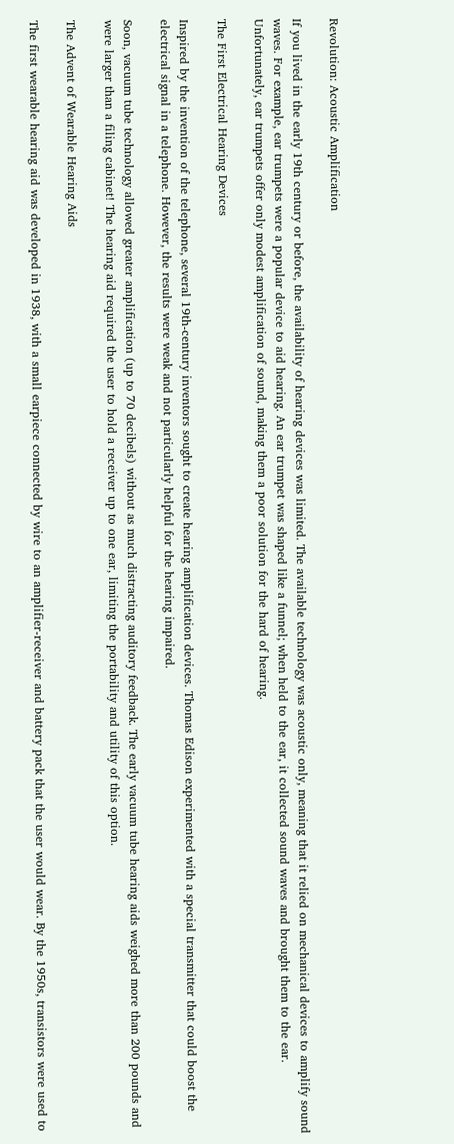Revolution: Acoustic Amplification

If you lived in the early 19th century or before, the availability of hearing devices was limited. The available technology was acoustic only, meaning that it relied on mechanical devices to amplify sound waves. For example, ear trumpets were a popular device to aid hearing. An ear trumpet was shaped like a funnel; when held to the ear, it collected sound waves and brought them to the ear. Unfortunately, ear trumpets offer only modest amplification of sound, making them a poor solution for the hard of hearing.

The First Electrical Hearing Devices

Inspired by the invention of the telephone, several 19th-century inventors sought to create hearing amplification devices. Thomas Edison experimented with a special transmitter that could boost the electrical signal in a telephone. However, the results were weak and not particularly helpful for the hearing impaired.

Soon, vacuum tube technology allowed greater amplification (up to 70 decibels) without as much distracting auditory feedback. The early vacuum tube hearing aids weighed more than 200 pounds and were larger than a filing cabinet! The hearing aid required the user to hold a receiver up to one ear, limiting the portability and utility of this option.

The Advent of Wearable Hearing Aids

The first wearable hearing aid was developed in 1938, with a small earpiece connected by wire to an amplifier-receiver and battery pack that the user would wear. By the 1950s, transistors were used to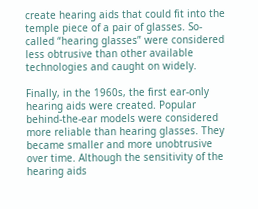create hearing aids that could fit into the temple piece of a pair of glasses. So-called “hearing glasses” were considered less obtrusive than other available technologies and caught on widely.

Finally, in the 1960s, the first ear-only hearing aids were created. Popular behind-the-ear models were considered more reliable than hearing glasses. They became smaller and more unobtrusive over time. Although the sensitivity of the hearing aids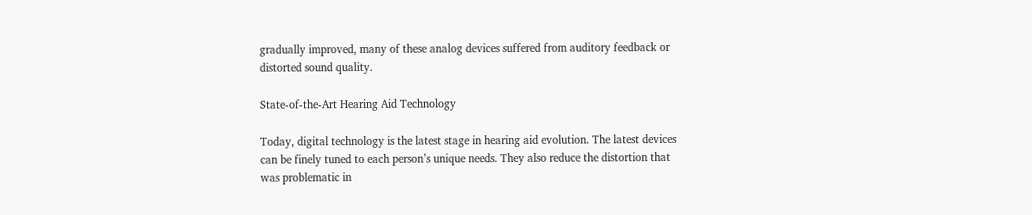gradually improved, many of these analog devices suffered from auditory feedback or distorted sound quality.

State-of-the-Art Hearing Aid Technology

Today, digital technology is the latest stage in hearing aid evolution. The latest devices can be finely tuned to each person’s unique needs. They also reduce the distortion that was problematic in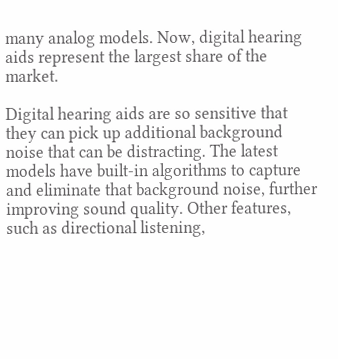many analog models. Now, digital hearing aids represent the largest share of the market.

Digital hearing aids are so sensitive that they can pick up additional background noise that can be distracting. The latest models have built-in algorithms to capture and eliminate that background noise, further improving sound quality. Other features, such as directional listening,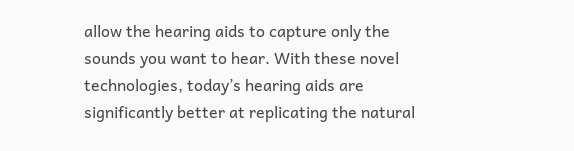allow the hearing aids to capture only the sounds you want to hear. With these novel technologies, today’s hearing aids are significantly better at replicating the natural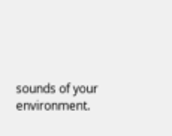sounds of your environment.